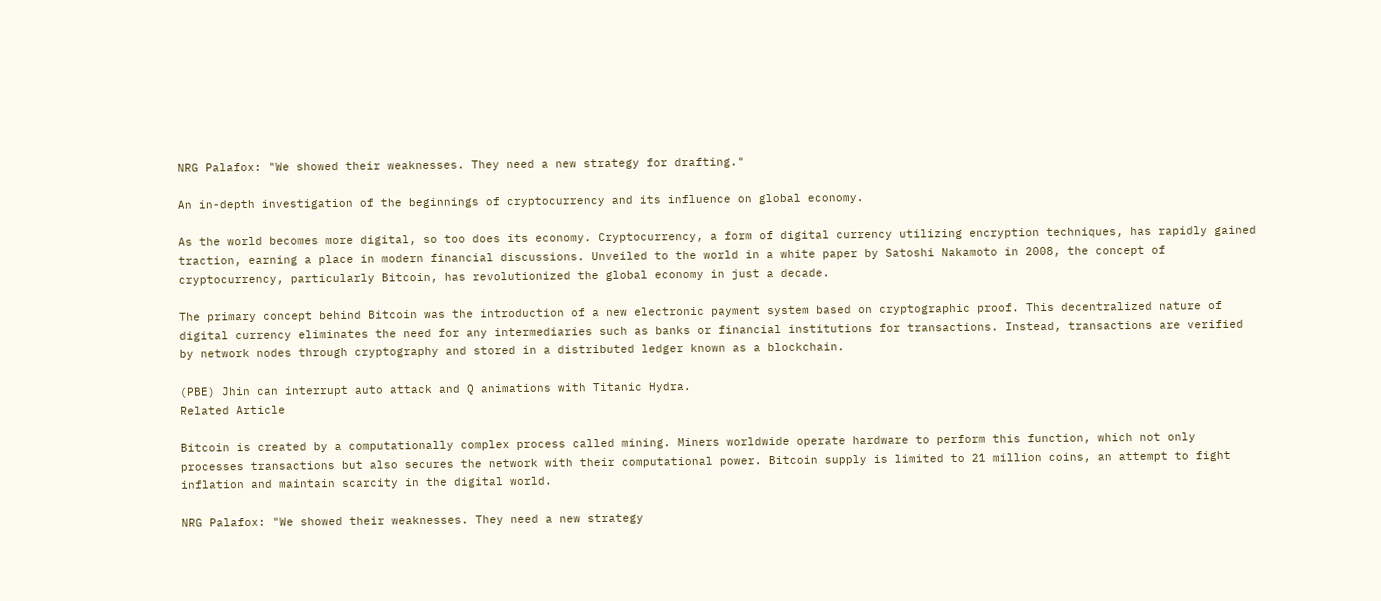NRG Palafox: "We showed their weaknesses. They need a new strategy for drafting."

An in-depth investigation of the beginnings of cryptocurrency and its influence on global economy.

As the world becomes more digital, so too does its economy. Cryptocurrency, a form of digital currency utilizing encryption techniques, has rapidly gained traction, earning a place in modern financial discussions. Unveiled to the world in a white paper by Satoshi Nakamoto in 2008, the concept of cryptocurrency, particularly Bitcoin, has revolutionized the global economy in just a decade.

The primary concept behind Bitcoin was the introduction of a new electronic payment system based on cryptographic proof. This decentralized nature of digital currency eliminates the need for any intermediaries such as banks or financial institutions for transactions. Instead, transactions are verified by network nodes through cryptography and stored in a distributed ledger known as a blockchain.

(PBE) Jhin can interrupt auto attack and Q animations with Titanic Hydra.
Related Article

Bitcoin is created by a computationally complex process called mining. Miners worldwide operate hardware to perform this function, which not only processes transactions but also secures the network with their computational power. Bitcoin supply is limited to 21 million coins, an attempt to fight inflation and maintain scarcity in the digital world.

NRG Palafox: "We showed their weaknesses. They need a new strategy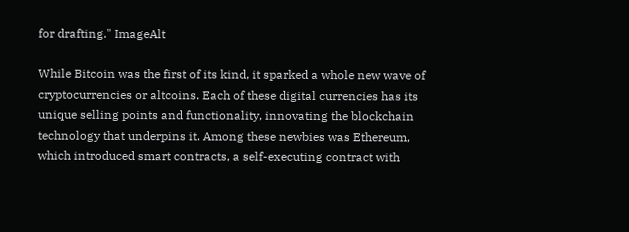for drafting." ImageAlt

While Bitcoin was the first of its kind, it sparked a whole new wave of cryptocurrencies or altcoins. Each of these digital currencies has its unique selling points and functionality, innovating the blockchain technology that underpins it. Among these newbies was Ethereum, which introduced smart contracts, a self-executing contract with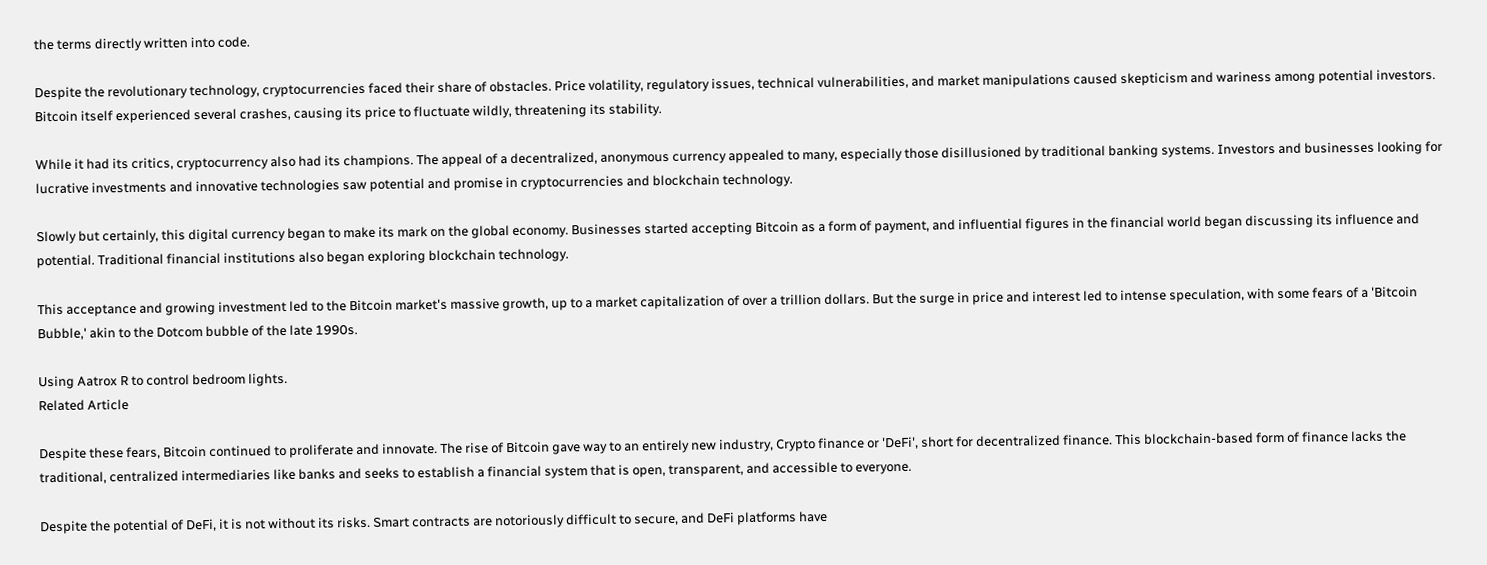the terms directly written into code.

Despite the revolutionary technology, cryptocurrencies faced their share of obstacles. Price volatility, regulatory issues, technical vulnerabilities, and market manipulations caused skepticism and wariness among potential investors. Bitcoin itself experienced several crashes, causing its price to fluctuate wildly, threatening its stability.

While it had its critics, cryptocurrency also had its champions. The appeal of a decentralized, anonymous currency appealed to many, especially those disillusioned by traditional banking systems. Investors and businesses looking for lucrative investments and innovative technologies saw potential and promise in cryptocurrencies and blockchain technology.

Slowly but certainly, this digital currency began to make its mark on the global economy. Businesses started accepting Bitcoin as a form of payment, and influential figures in the financial world began discussing its influence and potential. Traditional financial institutions also began exploring blockchain technology.

This acceptance and growing investment led to the Bitcoin market's massive growth, up to a market capitalization of over a trillion dollars. But the surge in price and interest led to intense speculation, with some fears of a 'Bitcoin Bubble,' akin to the Dotcom bubble of the late 1990s.

Using Aatrox R to control bedroom lights.
Related Article

Despite these fears, Bitcoin continued to proliferate and innovate. The rise of Bitcoin gave way to an entirely new industry, Crypto finance or 'DeFi', short for decentralized finance. This blockchain-based form of finance lacks the traditional, centralized intermediaries like banks and seeks to establish a financial system that is open, transparent, and accessible to everyone.

Despite the potential of DeFi, it is not without its risks. Smart contracts are notoriously difficult to secure, and DeFi platforms have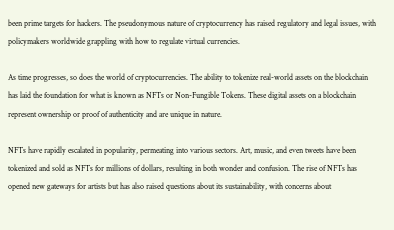been prime targets for hackers. The pseudonymous nature of cryptocurrency has raised regulatory and legal issues, with policymakers worldwide grappling with how to regulate virtual currencies.

As time progresses, so does the world of cryptocurrencies. The ability to tokenize real-world assets on the blockchain has laid the foundation for what is known as NFTs or Non-Fungible Tokens. These digital assets on a blockchain represent ownership or proof of authenticity and are unique in nature.

NFTs have rapidly escalated in popularity, permeating into various sectors. Art, music, and even tweets have been tokenized and sold as NFTs for millions of dollars, resulting in both wonder and confusion. The rise of NFTs has opened new gateways for artists but has also raised questions about its sustainability, with concerns about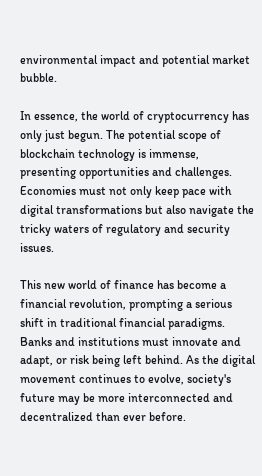environmental impact and potential market bubble.

In essence, the world of cryptocurrency has only just begun. The potential scope of blockchain technology is immense, presenting opportunities and challenges. Economies must not only keep pace with digital transformations but also navigate the tricky waters of regulatory and security issues.

This new world of finance has become a financial revolution, prompting a serious shift in traditional financial paradigms. Banks and institutions must innovate and adapt, or risk being left behind. As the digital movement continues to evolve, society's future may be more interconnected and decentralized than ever before.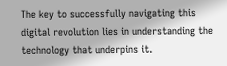The key to successfully navigating this digital revolution lies in understanding the technology that underpins it.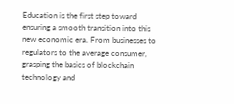Education is the first step toward ensuring a smooth transition into this new economic era. From businesses to regulators to the average consumer, grasping the basics of blockchain technology and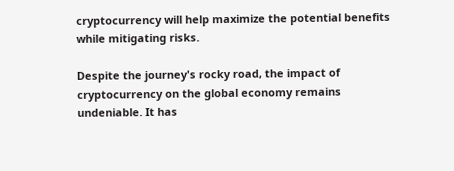cryptocurrency will help maximize the potential benefits while mitigating risks.

Despite the journey's rocky road, the impact of cryptocurrency on the global economy remains undeniable. It has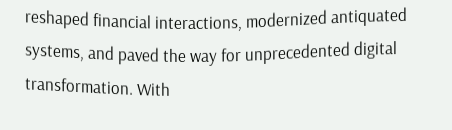reshaped financial interactions, modernized antiquated systems, and paved the way for unprecedented digital transformation. With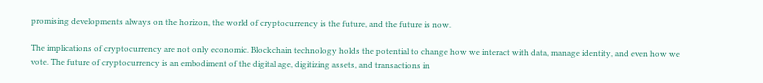promising developments always on the horizon, the world of cryptocurrency is the future, and the future is now.

The implications of cryptocurrency are not only economic. Blockchain technology holds the potential to change how we interact with data, manage identity, and even how we vote. The future of cryptocurrency is an embodiment of the digital age, digitizing assets, and transactions in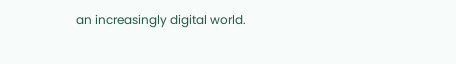an increasingly digital world.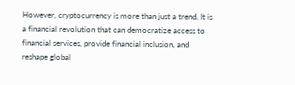However, cryptocurrency is more than just a trend. It is a financial revolution that can democratize access to financial services, provide financial inclusion, and reshape global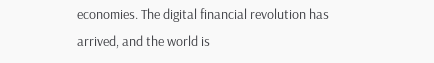economies. The digital financial revolution has arrived, and the world is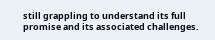still grappling to understand its full promise and its associated challenges.